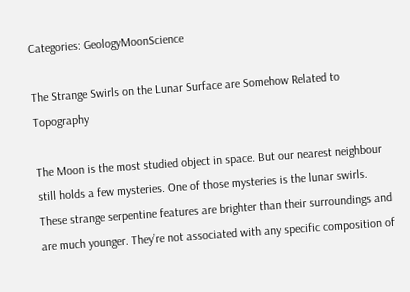Categories: GeologyMoonScience

The Strange Swirls on the Lunar Surface are Somehow Related to Topography

The Moon is the most studied object in space. But our nearest neighbour still holds a few mysteries. One of those mysteries is the lunar swirls. These strange serpentine features are brighter than their surroundings and are much younger. They’re not associated with any specific composition of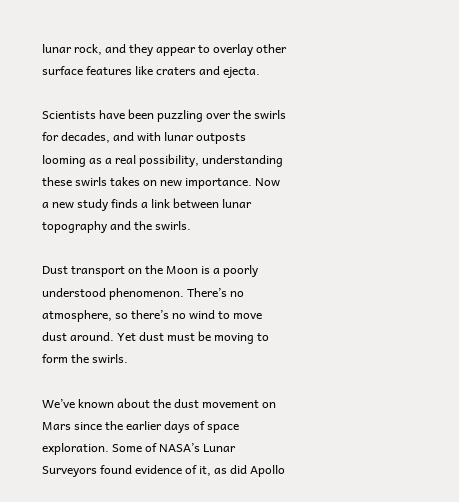lunar rock, and they appear to overlay other surface features like craters and ejecta.

Scientists have been puzzling over the swirls for decades, and with lunar outposts looming as a real possibility, understanding these swirls takes on new importance. Now a new study finds a link between lunar topography and the swirls.

Dust transport on the Moon is a poorly understood phenomenon. There’s no atmosphere, so there’s no wind to move dust around. Yet dust must be moving to form the swirls.

We’ve known about the dust movement on Mars since the earlier days of space exploration. Some of NASA’s Lunar Surveyors found evidence of it, as did Apollo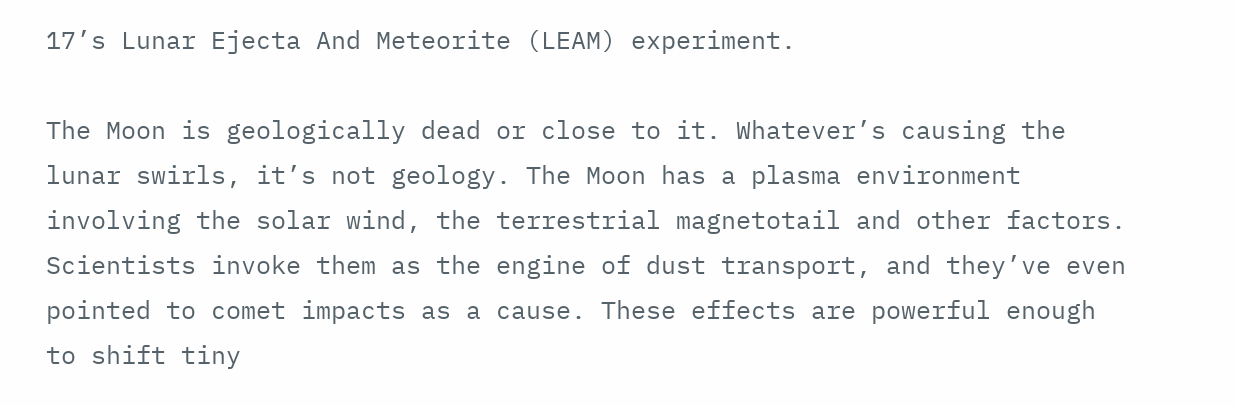17’s Lunar Ejecta And Meteorite (LEAM) experiment.

The Moon is geologically dead or close to it. Whatever’s causing the lunar swirls, it’s not geology. The Moon has a plasma environment involving the solar wind, the terrestrial magnetotail and other factors. Scientists invoke them as the engine of dust transport, and they’ve even pointed to comet impacts as a cause. These effects are powerful enough to shift tiny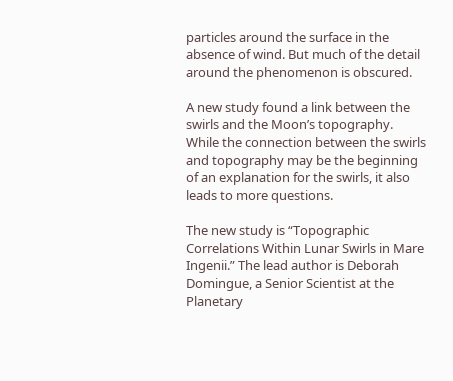particles around the surface in the absence of wind. But much of the detail around the phenomenon is obscured.

A new study found a link between the swirls and the Moon’s topography. While the connection between the swirls and topography may be the beginning of an explanation for the swirls, it also leads to more questions.

The new study is “Topographic Correlations Within Lunar Swirls in Mare Ingenii.” The lead author is Deborah Domingue, a Senior Scientist at the Planetary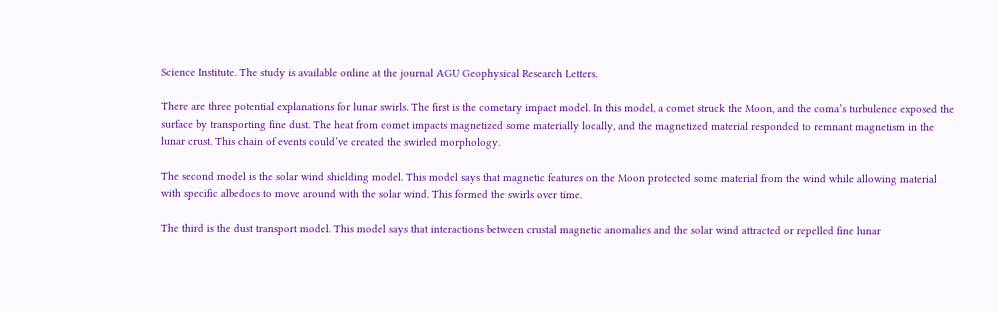Science Institute. The study is available online at the journal AGU Geophysical Research Letters.

There are three potential explanations for lunar swirls. The first is the cometary impact model. In this model, a comet struck the Moon, and the coma’s turbulence exposed the surface by transporting fine dust. The heat from comet impacts magnetized some materially locally, and the magnetized material responded to remnant magnetism in the lunar crust. This chain of events could’ve created the swirled morphology.

The second model is the solar wind shielding model. This model says that magnetic features on the Moon protected some material from the wind while allowing material with specific albedoes to move around with the solar wind. This formed the swirls over time.

The third is the dust transport model. This model says that interactions between crustal magnetic anomalies and the solar wind attracted or repelled fine lunar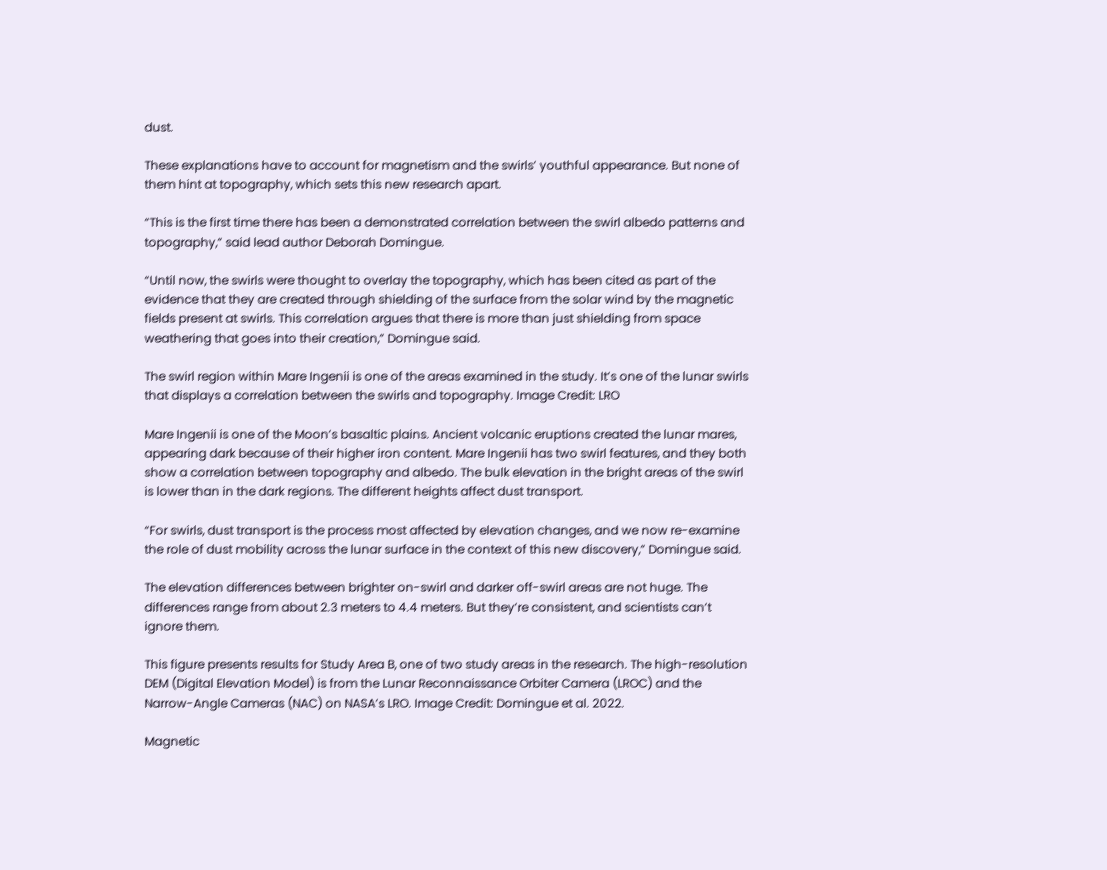dust.

These explanations have to account for magnetism and the swirls’ youthful appearance. But none of them hint at topography, which sets this new research apart.

“This is the first time there has been a demonstrated correlation between the swirl albedo patterns and topography,” said lead author Deborah Domingue.

“Until now, the swirls were thought to overlay the topography, which has been cited as part of the evidence that they are created through shielding of the surface from the solar wind by the magnetic fields present at swirls. This correlation argues that there is more than just shielding from space weathering that goes into their creation,” Domingue said.

The swirl region within Mare Ingenii is one of the areas examined in the study. It’s one of the lunar swirls that displays a correlation between the swirls and topography. Image Credit: LRO

Mare Ingenii is one of the Moon’s basaltic plains. Ancient volcanic eruptions created the lunar mares, appearing dark because of their higher iron content. Mare Ingenii has two swirl features, and they both show a correlation between topography and albedo. The bulk elevation in the bright areas of the swirl is lower than in the dark regions. The different heights affect dust transport.

“For swirls, dust transport is the process most affected by elevation changes, and we now re-examine the role of dust mobility across the lunar surface in the context of this new discovery,” Domingue said.

The elevation differences between brighter on-swirl and darker off-swirl areas are not huge. The differences range from about 2.3 meters to 4.4 meters. But they’re consistent, and scientists can’t ignore them.

This figure presents results for Study Area B, one of two study areas in the research. The high-resolution DEM (Digital Elevation Model) is from the Lunar Reconnaissance Orbiter Camera (LROC) and the Narrow-Angle Cameras (NAC) on NASA’s LRO. Image Credit: Domingue et al. 2022.

Magnetic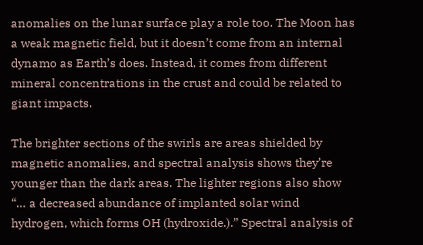anomalies on the lunar surface play a role too. The Moon has a weak magnetic field, but it doesn’t come from an internal dynamo as Earth’s does. Instead, it comes from different mineral concentrations in the crust and could be related to giant impacts.

The brighter sections of the swirls are areas shielded by magnetic anomalies, and spectral analysis shows they’re younger than the dark areas. The lighter regions also show “… a decreased abundance of implanted solar wind hydrogen, which forms OH (hydroxide.).” Spectral analysis of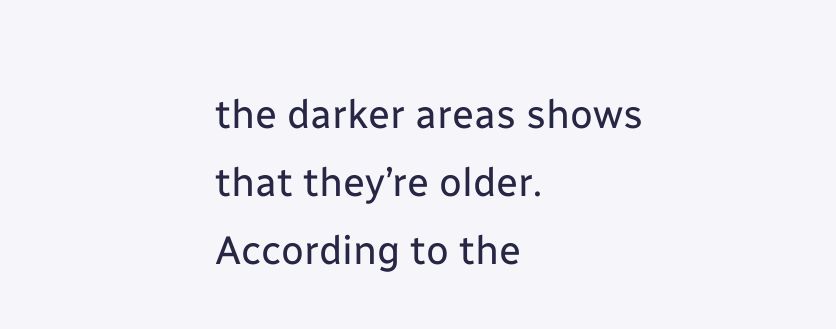the darker areas shows that they’re older. According to the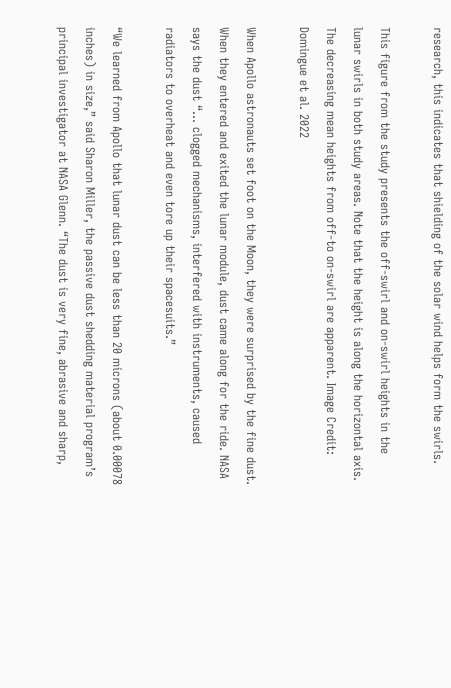research, this indicates that shielding of the solar wind helps form the swirls.

This figure from the study presents the off-swirl and on-swirl heights in the lunar swirls in both study areas. Note that the height is along the horizontal axis. The decreasing mean heights from off-to on-swirl are apparent. Image Credit: Domingue et al. 2022

When Apollo astronauts set foot on the Moon, they were surprised by the fine dust. When they entered and exited the lunar module, dust came along for the ride. NASA says the dust “… clogged mechanisms, interfered with instruments, caused radiators to overheat and even tore up their spacesuits.”

“We learned from Apollo that lunar dust can be less than 20 microns (about 0.00078 inches) in size,” said Sharon Miller, the passive dust shedding material program’s principal investigator at NASA Glenn. “The dust is very fine, abrasive and sharp,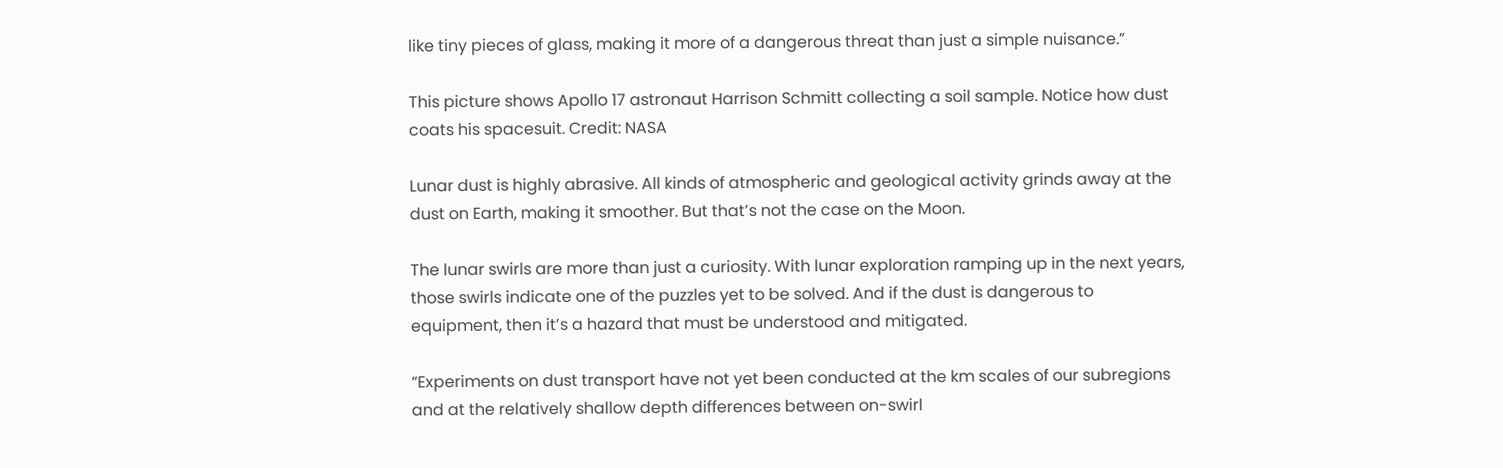like tiny pieces of glass, making it more of a dangerous threat than just a simple nuisance.”

This picture shows Apollo 17 astronaut Harrison Schmitt collecting a soil sample. Notice how dust coats his spacesuit. Credit: NASA

Lunar dust is highly abrasive. All kinds of atmospheric and geological activity grinds away at the dust on Earth, making it smoother. But that’s not the case on the Moon.

The lunar swirls are more than just a curiosity. With lunar exploration ramping up in the next years, those swirls indicate one of the puzzles yet to be solved. And if the dust is dangerous to equipment, then it’s a hazard that must be understood and mitigated.

“Experiments on dust transport have not yet been conducted at the km scales of our subregions and at the relatively shallow depth differences between on-swirl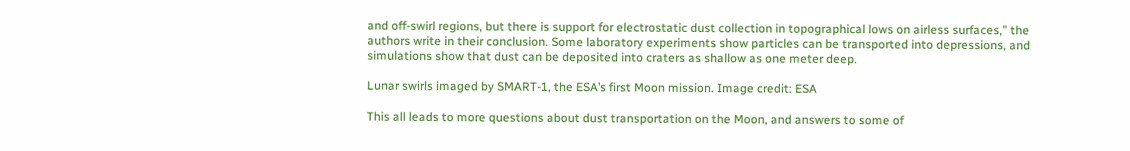and off-swirl regions, but there is support for electrostatic dust collection in topographical lows on airless surfaces,” the authors write in their conclusion. Some laboratory experiments show particles can be transported into depressions, and simulations show that dust can be deposited into craters as shallow as one meter deep.

Lunar swirls imaged by SMART-1, the ESA’s first Moon mission. Image credit: ESA

This all leads to more questions about dust transportation on the Moon, and answers to some of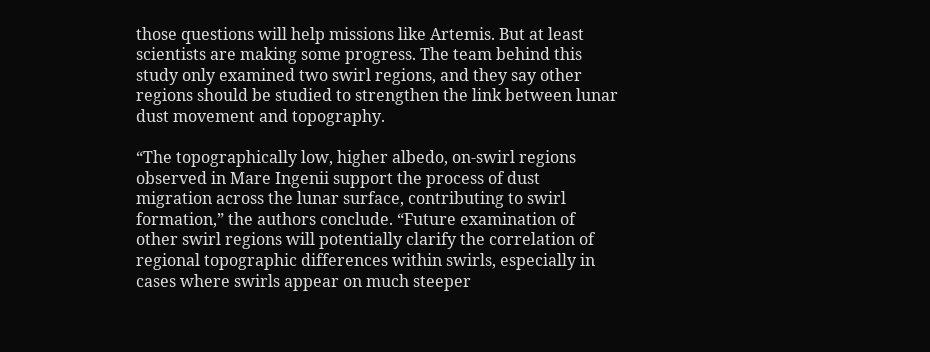those questions will help missions like Artemis. But at least scientists are making some progress. The team behind this study only examined two swirl regions, and they say other regions should be studied to strengthen the link between lunar dust movement and topography.

“The topographically low, higher albedo, on-swirl regions observed in Mare Ingenii support the process of dust migration across the lunar surface, contributing to swirl formation,” the authors conclude. “Future examination of other swirl regions will potentially clarify the correlation of regional topographic differences within swirls, especially in cases where swirls appear on much steeper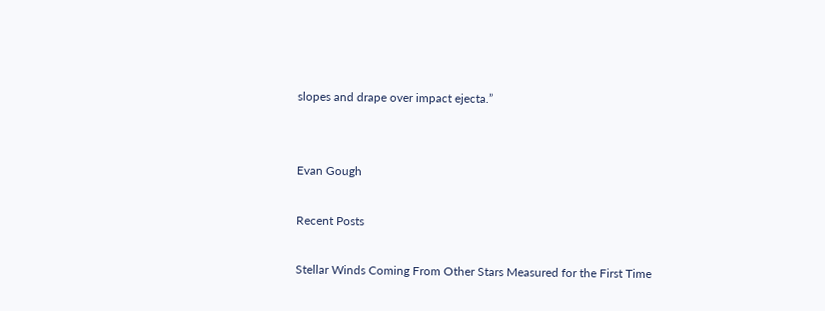slopes and drape over impact ejecta.”


Evan Gough

Recent Posts

Stellar Winds Coming From Other Stars Measured for the First Time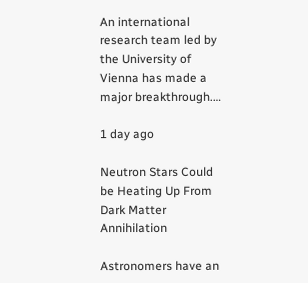An international research team led by the University of Vienna has made a major breakthrough.…

1 day ago

Neutron Stars Could be Heating Up From Dark Matter Annihilation

Astronomers have an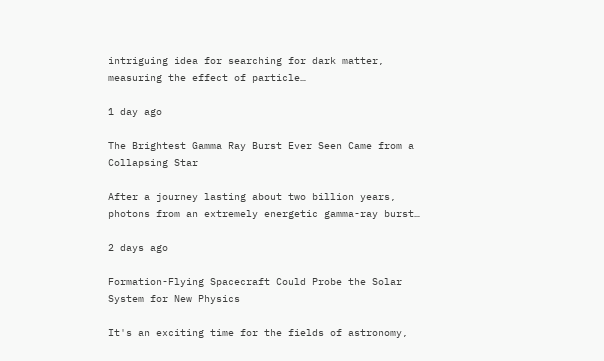intriguing idea for searching for dark matter, measuring the effect of particle…

1 day ago

The Brightest Gamma Ray Burst Ever Seen Came from a Collapsing Star

After a journey lasting about two billion years, photons from an extremely energetic gamma-ray burst…

2 days ago

Formation-Flying Spacecraft Could Probe the Solar System for New Physics

It's an exciting time for the fields of astronomy,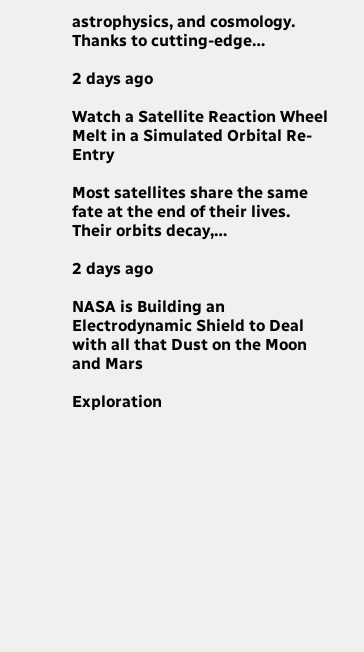astrophysics, and cosmology. Thanks to cutting-edge…

2 days ago

Watch a Satellite Reaction Wheel Melt in a Simulated Orbital Re-Entry

Most satellites share the same fate at the end of their lives. Their orbits decay,…

2 days ago

NASA is Building an Electrodynamic Shield to Deal with all that Dust on the Moon and Mars

Exploration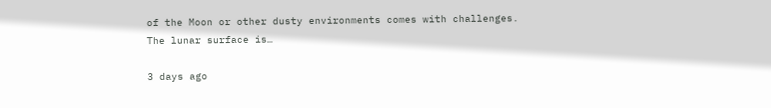of the Moon or other dusty environments comes with challenges. The lunar surface is…

3 days ago